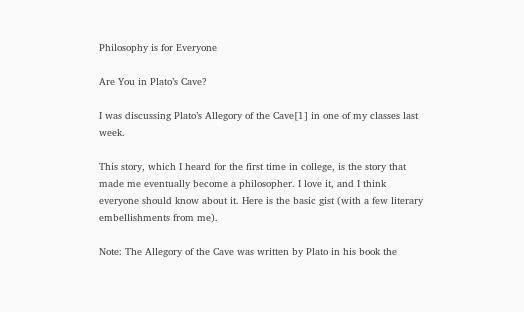Philosophy is for Everyone

Are You in Plato’s Cave?

I was discussing Plato’s Allegory of the Cave[1] in one of my classes last week.

This story, which I heard for the first time in college, is the story that made me eventually become a philosopher. I love it, and I think everyone should know about it. Here is the basic gist (with a few literary embellishments from me).

Note: The Allegory of the Cave was written by Plato in his book the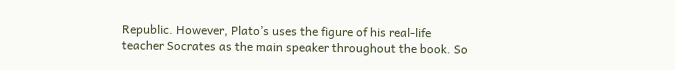Republic. However, Plato’s uses the figure of his real-life teacher Socrates as the main speaker throughout the book. So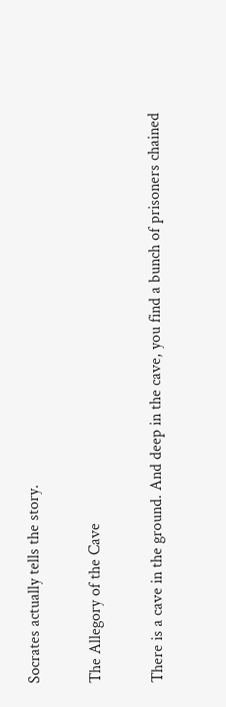Socrates actually tells the story.

The Allegory of the Cave

There is a cave in the ground. And deep in the cave, you find a bunch of prisoners chained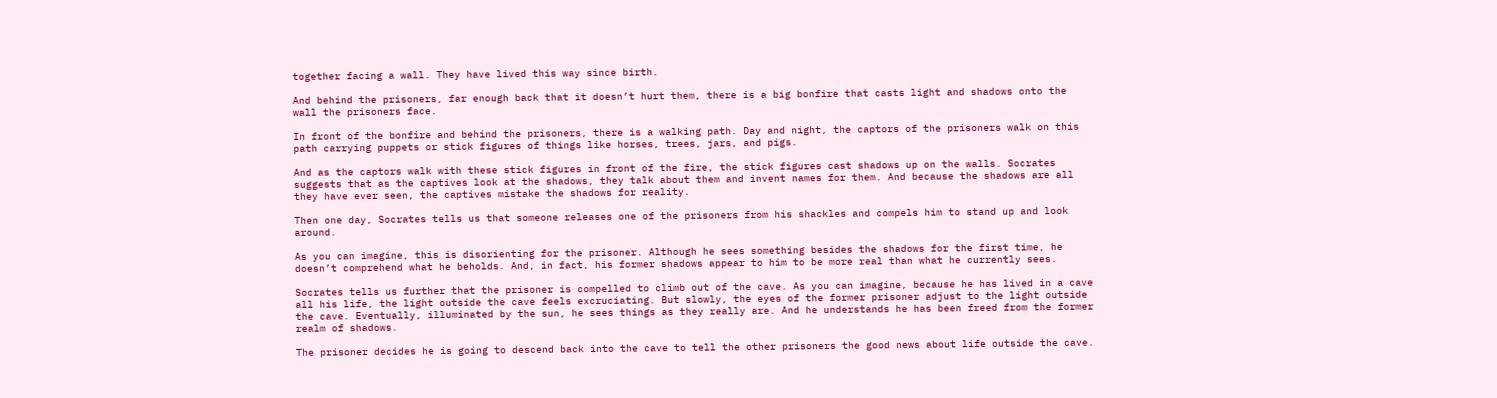together facing a wall. They have lived this way since birth.

And behind the prisoners, far enough back that it doesn’t hurt them, there is a big bonfire that casts light and shadows onto the wall the prisoners face.

In front of the bonfire and behind the prisoners, there is a walking path. Day and night, the captors of the prisoners walk on this path carrying puppets or stick figures of things like horses, trees, jars, and pigs.

And as the captors walk with these stick figures in front of the fire, the stick figures cast shadows up on the walls. Socrates suggests that as the captives look at the shadows, they talk about them and invent names for them. And because the shadows are all they have ever seen, the captives mistake the shadows for reality.

Then one day, Socrates tells us that someone releases one of the prisoners from his shackles and compels him to stand up and look around.

As you can imagine, this is disorienting for the prisoner. Although he sees something besides the shadows for the first time, he doesn’t comprehend what he beholds. And, in fact, his former shadows appear to him to be more real than what he currently sees.

Socrates tells us further that the prisoner is compelled to climb out of the cave. As you can imagine, because he has lived in a cave all his life, the light outside the cave feels excruciating. But slowly, the eyes of the former prisoner adjust to the light outside the cave. Eventually, illuminated by the sun, he sees things as they really are. And he understands he has been freed from the former realm of shadows.

The prisoner decides he is going to descend back into the cave to tell the other prisoners the good news about life outside the cave.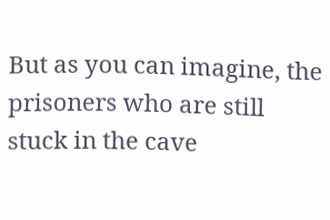But as you can imagine, the prisoners who are still stuck in the cave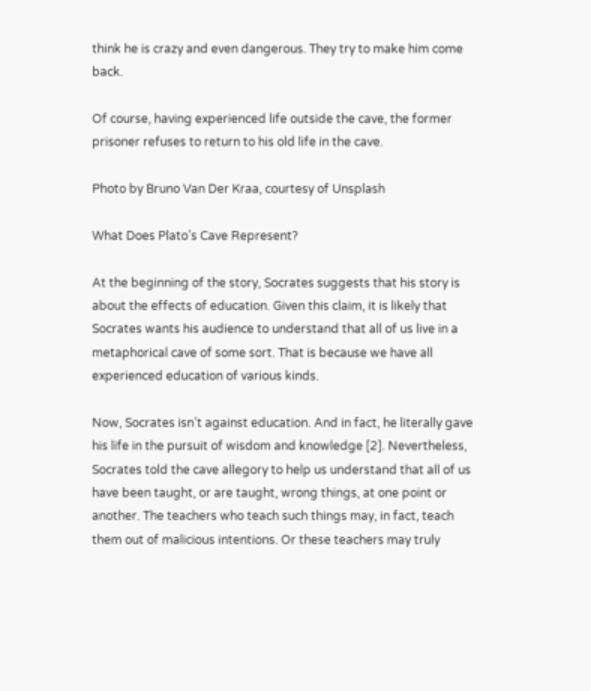think he is crazy and even dangerous. They try to make him come back.

Of course, having experienced life outside the cave, the former prisoner refuses to return to his old life in the cave.

Photo by Bruno Van Der Kraa, courtesy of Unsplash

What Does Plato’s Cave Represent?

At the beginning of the story, Socrates suggests that his story is about the effects of education. Given this claim, it is likely that Socrates wants his audience to understand that all of us live in a metaphorical cave of some sort. That is because we have all experienced education of various kinds.

Now, Socrates isn’t against education. And in fact, he literally gave his life in the pursuit of wisdom and knowledge [2]. Nevertheless, Socrates told the cave allegory to help us understand that all of us have been taught, or are taught, wrong things, at one point or another. The teachers who teach such things may, in fact, teach them out of malicious intentions. Or these teachers may truly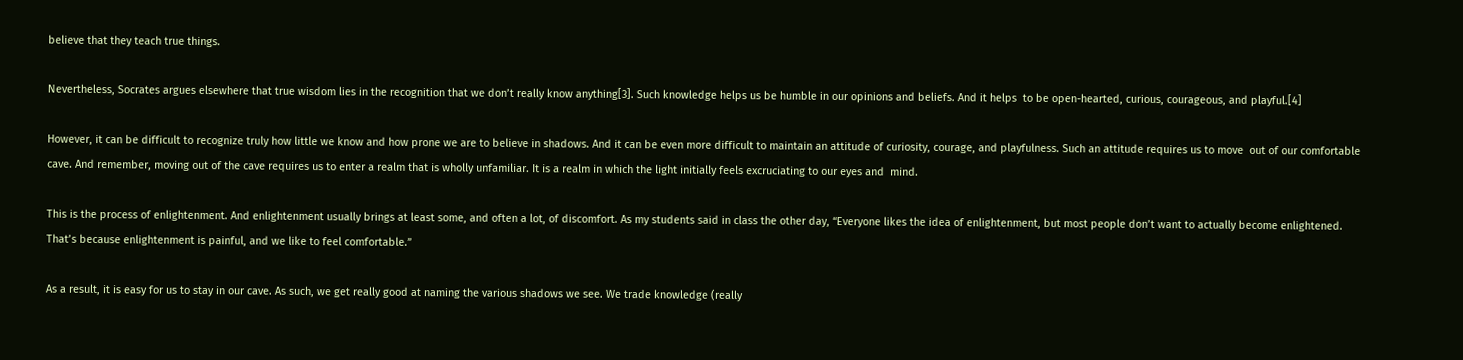believe that they teach true things.

Nevertheless, Socrates argues elsewhere that true wisdom lies in the recognition that we don’t really know anything[3]. Such knowledge helps us be humble in our opinions and beliefs. And it helps  to be open-hearted, curious, courageous, and playful.[4]

However, it can be difficult to recognize truly how little we know and how prone we are to believe in shadows. And it can be even more difficult to maintain an attitude of curiosity, courage, and playfulness. Such an attitude requires us to move  out of our comfortable cave. And remember, moving out of the cave requires us to enter a realm that is wholly unfamiliar. It is a realm in which the light initially feels excruciating to our eyes and  mind.

This is the process of enlightenment. And enlightenment usually brings at least some, and often a lot, of discomfort. As my students said in class the other day, “Everyone likes the idea of enlightenment, but most people don’t want to actually become enlightened. That’s because enlightenment is painful, and we like to feel comfortable.”

As a result, it is easy for us to stay in our cave. As such, we get really good at naming the various shadows we see. We trade knowledge (really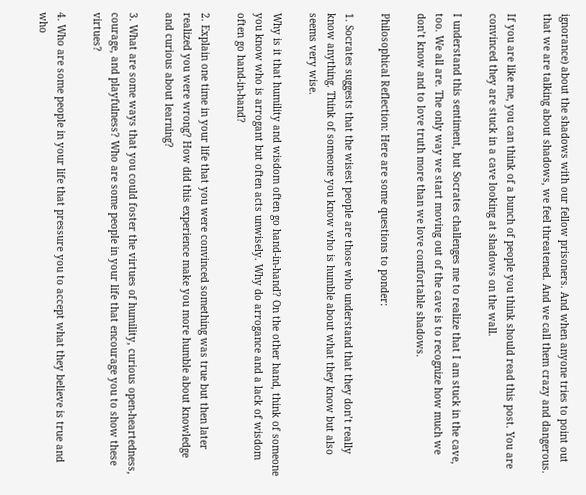ignorance) about the shadows with our fellow prisoners. And when anyone tries to point out that we are talking about shadows, we feel threatened. And we call them crazy and dangerous.

If you are like me, you can think of a bunch of people you think should read this post. You are convinced they are stuck in a cave looking at shadows on the wall.

I understand this sentiment, but Socrates challenges me to realize that I am stuck in the cave, too. We all are. The only way we start moving out of the cave is to recognize how much we don’t know and to love truth more than we love comfortable shadows.

Philosophical Reflection: Here are some questions to ponder:

1. Socrates suggests that the wisest people are those who understand that they don’t really know anything. Think of someone you know who is humble about what they know but also seems very wise.

Why is it that humility and wisdom often go hand-in-hand? On the other hand, think of someone you know who is arrogant but often acts unwisely. Why do arrogance and a lack of wisdom often go hand-in-hand?

2. Explain one time in your life that you were convinced something was true but then later realized you were wrong? How did this experience make you more humble about knowledge and curious about learning?

3. What are some ways that you could foster the virtues of humility, curious open-heartedness, courage, and playfulness? Who are some people in your life that encourage you to show these virtues?

4. Who are some people in your life that pressure you to accept what they believe is true and who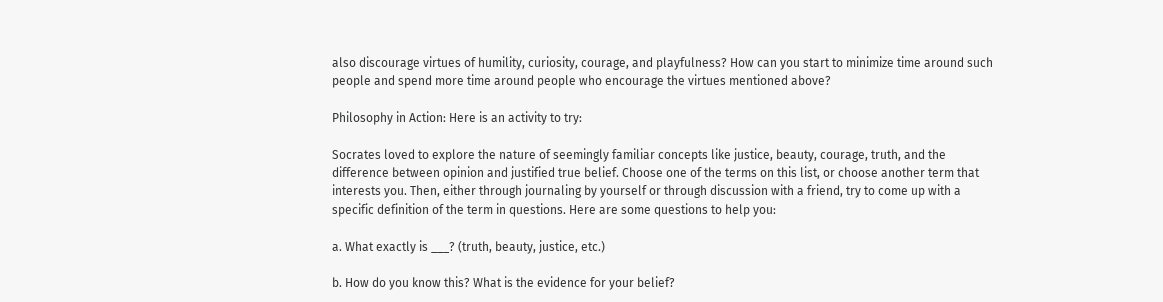also discourage virtues of humility, curiosity, courage, and playfulness? How can you start to minimize time around such people and spend more time around people who encourage the virtues mentioned above?

Philosophy in Action: Here is an activity to try:

Socrates loved to explore the nature of seemingly familiar concepts like justice, beauty, courage, truth, and the difference between opinion and justified true belief. Choose one of the terms on this list, or choose another term that interests you. Then, either through journaling by yourself or through discussion with a friend, try to come up with a specific definition of the term in questions. Here are some questions to help you:

a. What exactly is ___? (truth, beauty, justice, etc.)

b. How do you know this? What is the evidence for your belief?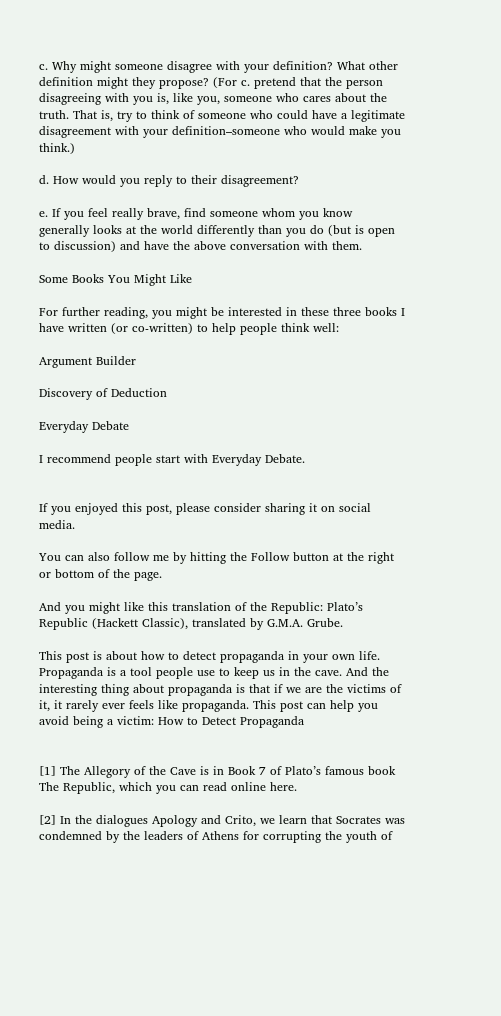c. Why might someone disagree with your definition? What other definition might they propose? (For c. pretend that the person disagreeing with you is, like you, someone who cares about the truth. That is, try to think of someone who could have a legitimate disagreement with your definition–someone who would make you think.)

d. How would you reply to their disagreement?

e. If you feel really brave, find someone whom you know generally looks at the world differently than you do (but is open to discussion) and have the above conversation with them.

Some Books You Might Like

For further reading, you might be interested in these three books I have written (or co-written) to help people think well:

Argument Builder

Discovery of Deduction

Everyday Debate

I recommend people start with Everyday Debate.


If you enjoyed this post, please consider sharing it on social media.

You can also follow me by hitting the Follow button at the right or bottom of the page.

And you might like this translation of the Republic: Plato’s Republic (Hackett Classic), translated by G.M.A. Grube.

This post is about how to detect propaganda in your own life. Propaganda is a tool people use to keep us in the cave. And the interesting thing about propaganda is that if we are the victims of it, it rarely ever feels like propaganda. This post can help you avoid being a victim: How to Detect Propaganda


[1] The Allegory of the Cave is in Book 7 of Plato’s famous book The Republic, which you can read online here.

[2] In the dialogues Apology and Crito, we learn that Socrates was condemned by the leaders of Athens for corrupting the youth of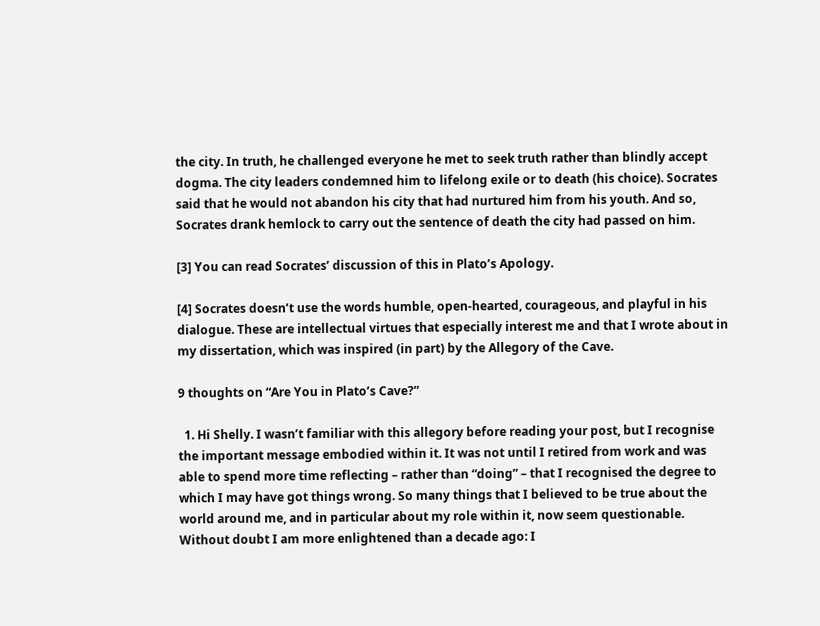the city. In truth, he challenged everyone he met to seek truth rather than blindly accept dogma. The city leaders condemned him to lifelong exile or to death (his choice). Socrates said that he would not abandon his city that had nurtured him from his youth. And so, Socrates drank hemlock to carry out the sentence of death the city had passed on him.

[3] You can read Socrates’ discussion of this in Plato’s Apology.

[4] Socrates doesn’t use the words humble, open-hearted, courageous, and playful in his dialogue. These are intellectual virtues that especially interest me and that I wrote about in my dissertation, which was inspired (in part) by the Allegory of the Cave.

9 thoughts on “Are You in Plato’s Cave?”

  1. Hi Shelly. I wasn’t familiar with this allegory before reading your post, but I recognise the important message embodied within it. It was not until I retired from work and was able to spend more time reflecting – rather than “doing” – that I recognised the degree to which I may have got things wrong. So many things that I believed to be true about the world around me, and in particular about my role within it, now seem questionable. Without doubt I am more enlightened than a decade ago: I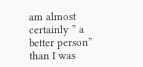am almost certainly ” a better person” than I was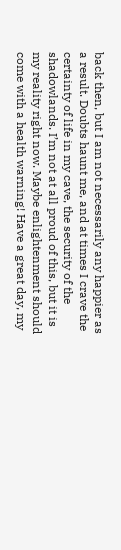back then, but I am not necessarily any happier as a result. Doubts haunt me, and at times I crave the certainty of life in my cave, the security of the shadowlands. I’m not at all proud of this, but it is my reality right now. Maybe enlightenment should come with a health warning! Have a great day, my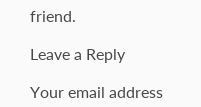friend.

Leave a Reply

Your email address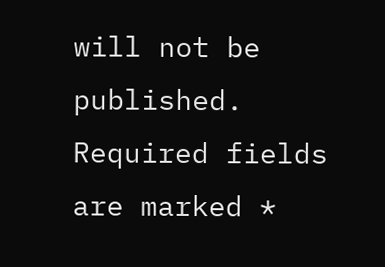will not be published. Required fields are marked *